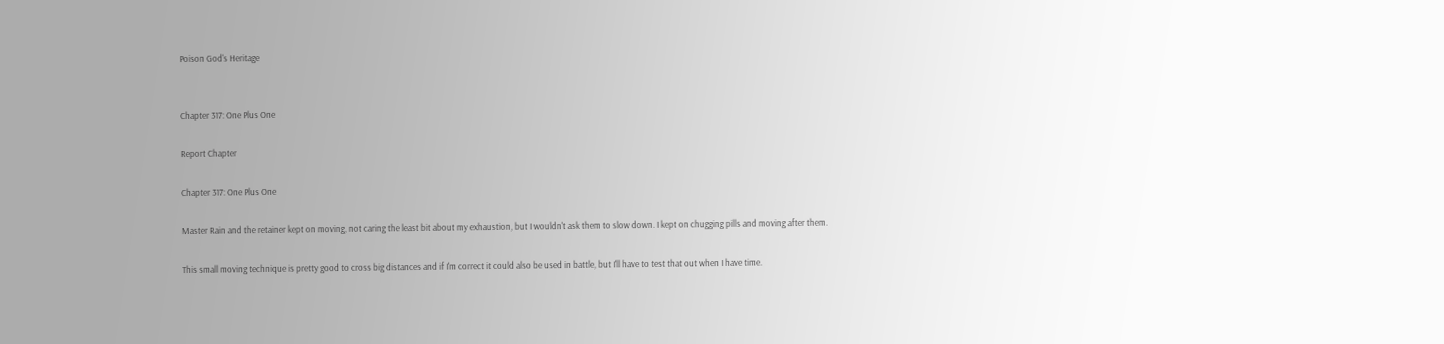Poison God's Heritage


Chapter 317: One Plus One

Report Chapter

Chapter 317: One Plus One

Master Rain and the retainer kept on moving, not caring the least bit about my exhaustion, but I wouldn't ask them to slow down. I kept on chugging pills and moving after them.

This small moving technique is pretty good to cross big distances and if I'm correct it could also be used in battle, but I'll have to test that out when I have time.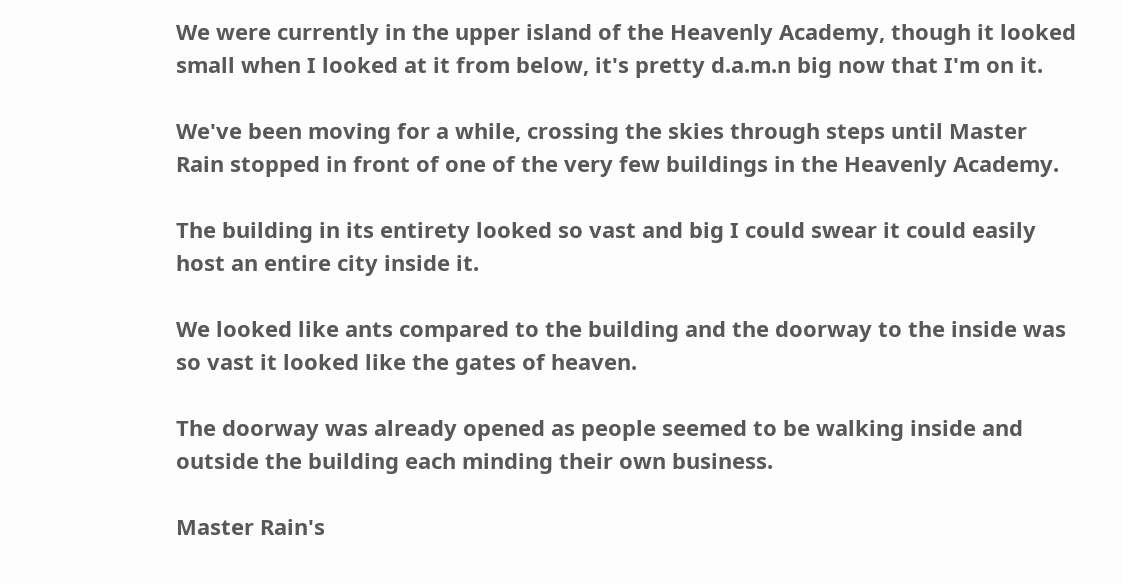We were currently in the upper island of the Heavenly Academy, though it looked small when I looked at it from below, it's pretty d.a.m.n big now that I'm on it.

We've been moving for a while, crossing the skies through steps until Master Rain stopped in front of one of the very few buildings in the Heavenly Academy.

The building in its entirety looked so vast and big I could swear it could easily host an entire city inside it.

We looked like ants compared to the building and the doorway to the inside was so vast it looked like the gates of heaven.

The doorway was already opened as people seemed to be walking inside and outside the building each minding their own business.

Master Rain's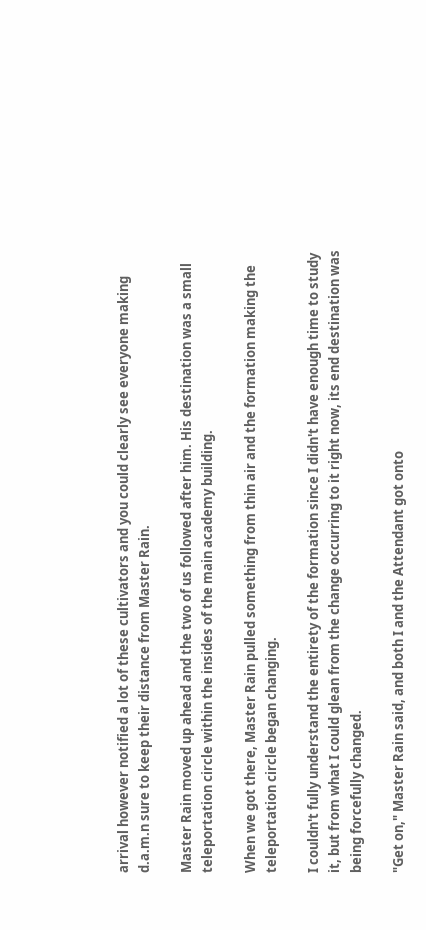arrival however notified a lot of these cultivators and you could clearly see everyone making d.a.m.n sure to keep their distance from Master Rain.

Master Rain moved up ahead and the two of us followed after him. His destination was a small teleportation circle within the insides of the main academy building.

When we got there, Master Rain pulled something from thin air and the formation making the teleportation circle began changing.

I couldn't fully understand the entirety of the formation since I didn't have enough time to study it, but from what I could glean from the change occurring to it right now, its end destination was being forcefully changed.

"Get on," Master Rain said, and both I and the Attendant got onto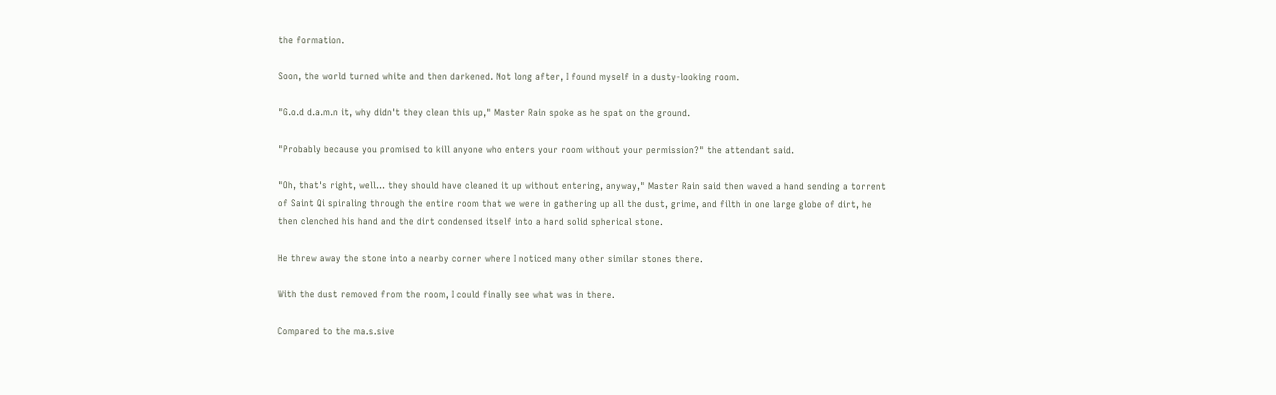the formation.

Soon, the world turned white and then darkened. Not long after, I found myself in a dusty-looking room.

"G.o.d d.a.m.n it, why didn't they clean this up," Master Rain spoke as he spat on the ground.

"Probably because you promised to kill anyone who enters your room without your permission?" the attendant said.

"Oh, that's right, well… they should have cleaned it up without entering, anyway," Master Rain said then waved a hand sending a torrent of Saint Qi spiraling through the entire room that we were in gathering up all the dust, grime, and filth in one large globe of dirt, he then clenched his hand and the dirt condensed itself into a hard solid spherical stone.

He threw away the stone into a nearby corner where I noticed many other similar stones there.

With the dust removed from the room, I could finally see what was in there.

Compared to the ma.s.sive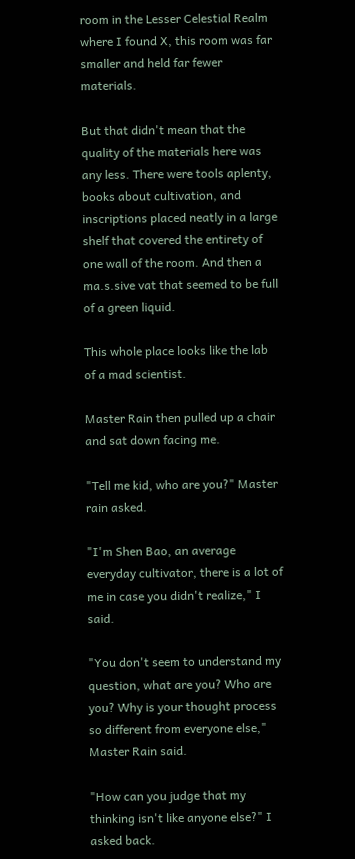room in the Lesser Celestial Realm where I found X, this room was far smaller and held far fewer materials.

But that didn't mean that the quality of the materials here was any less. There were tools aplenty, books about cultivation, and inscriptions placed neatly in a large shelf that covered the entirety of one wall of the room. And then a ma.s.sive vat that seemed to be full of a green liquid.

This whole place looks like the lab of a mad scientist.

Master Rain then pulled up a chair and sat down facing me.

"Tell me kid, who are you?" Master rain asked.

"I'm Shen Bao, an average everyday cultivator, there is a lot of me in case you didn't realize," I said.

"You don't seem to understand my question, what are you? Who are you? Why is your thought process so different from everyone else," Master Rain said.

"How can you judge that my thinking isn't like anyone else?" I asked back.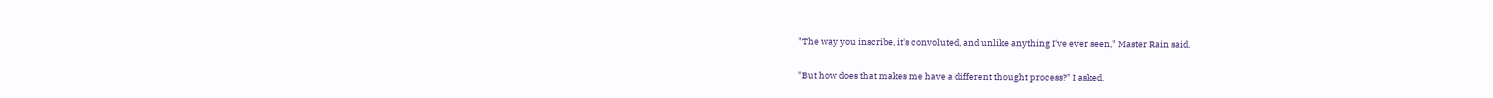"The way you inscribe, it's convoluted, and unlike anything I've ever seen," Master Rain said.

"But how does that makes me have a different thought process?" I asked.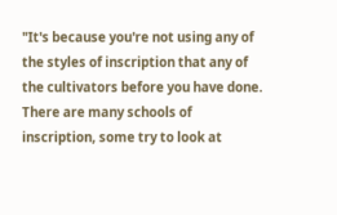"It's because you're not using any of the styles of inscription that any of the cultivators before you have done. There are many schools of inscription, some try to look at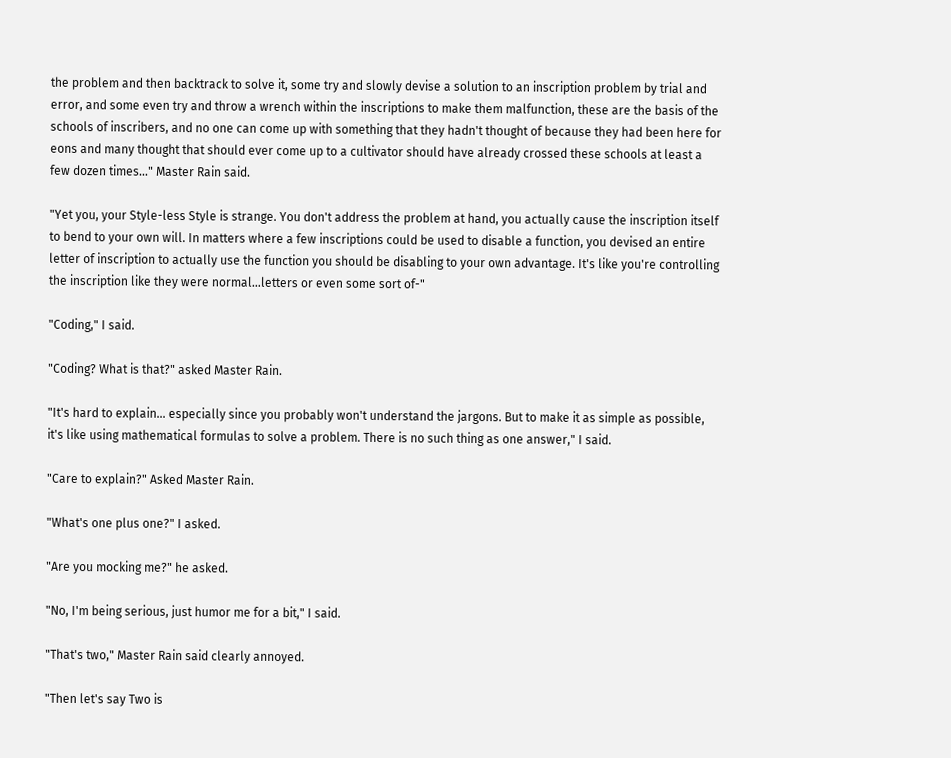the problem and then backtrack to solve it, some try and slowly devise a solution to an inscription problem by trial and error, and some even try and throw a wrench within the inscriptions to make them malfunction, these are the basis of the schools of inscribers, and no one can come up with something that they hadn't thought of because they had been here for eons and many thought that should ever come up to a cultivator should have already crossed these schools at least a few dozen times…" Master Rain said.

"Yet you, your Style-less Style is strange. You don't address the problem at hand, you actually cause the inscription itself to bend to your own will. In matters where a few inscriptions could be used to disable a function, you devised an entire letter of inscription to actually use the function you should be disabling to your own advantage. It's like you're controlling the inscription like they were normal…letters or even some sort of-"

"Coding," I said.

"Coding? What is that?" asked Master Rain.

"It's hard to explain… especially since you probably won't understand the jargons. But to make it as simple as possible, it's like using mathematical formulas to solve a problem. There is no such thing as one answer," I said.

"Care to explain?" Asked Master Rain.

"What's one plus one?" I asked.

"Are you mocking me?" he asked.

"No, I'm being serious, just humor me for a bit," I said.

"That's two," Master Rain said clearly annoyed.

"Then let's say Two is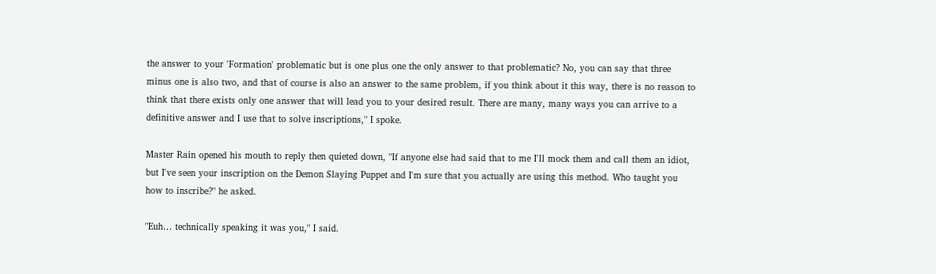the answer to your 'Formation' problematic but is one plus one the only answer to that problematic? No, you can say that three minus one is also two, and that of course is also an answer to the same problem, if you think about it this way, there is no reason to think that there exists only one answer that will lead you to your desired result. There are many, many ways you can arrive to a definitive answer and I use that to solve inscriptions," I spoke.

Master Rain opened his mouth to reply then quieted down, "If anyone else had said that to me I'll mock them and call them an idiot, but I've seen your inscription on the Demon Slaying Puppet and I'm sure that you actually are using this method. Who taught you how to inscribe?" he asked.

"Euh… technically speaking it was you," I said.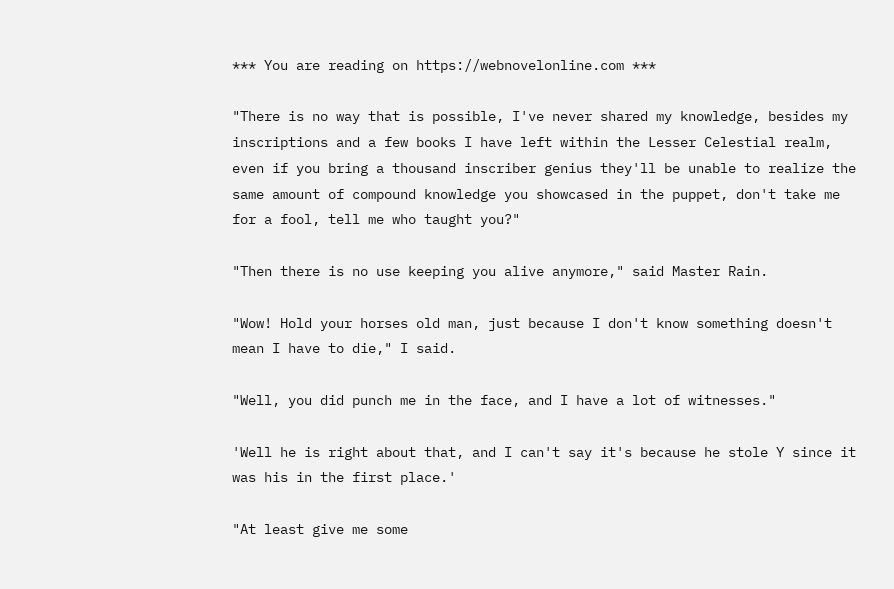*** You are reading on https://webnovelonline.com ***

"There is no way that is possible, I've never shared my knowledge, besides my inscriptions and a few books I have left within the Lesser Celestial realm, even if you bring a thousand inscriber genius they'll be unable to realize the same amount of compound knowledge you showcased in the puppet, don't take me for a fool, tell me who taught you?"

"Then there is no use keeping you alive anymore," said Master Rain.

"Wow! Hold your horses old man, just because I don't know something doesn't mean I have to die," I said.

"Well, you did punch me in the face, and I have a lot of witnesses."

'Well he is right about that, and I can't say it's because he stole Y since it was his in the first place.'

"At least give me some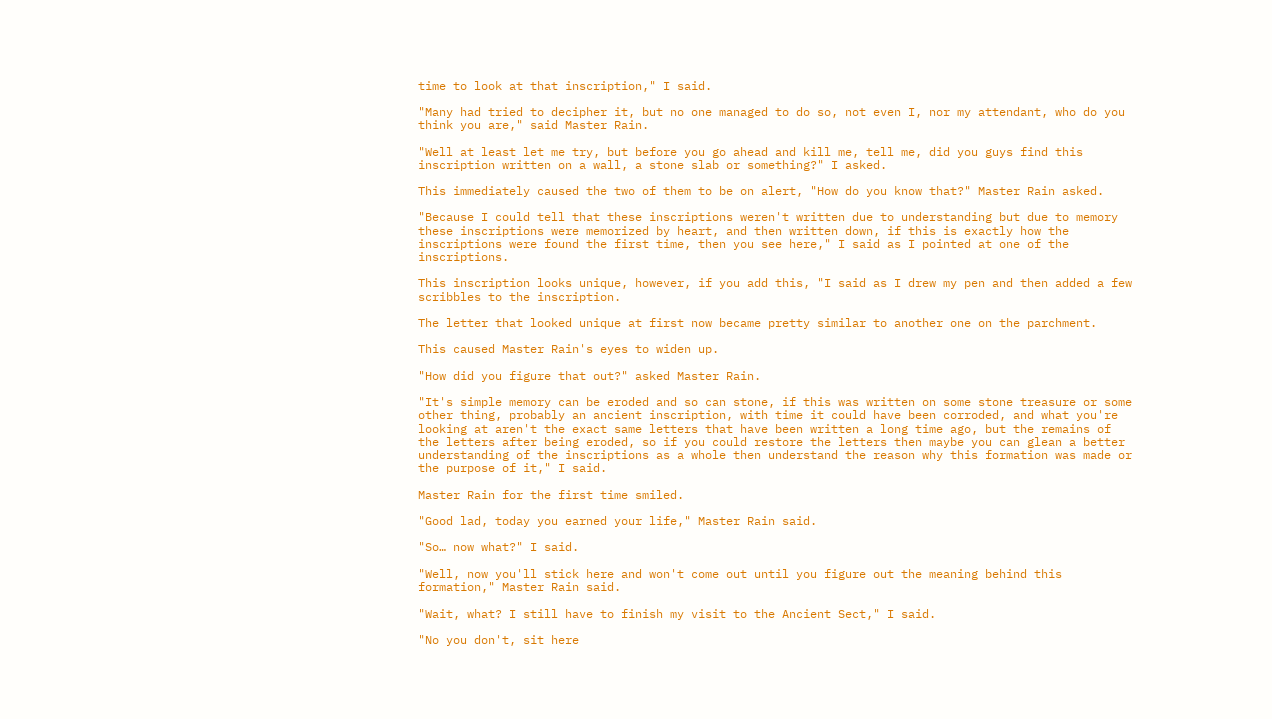time to look at that inscription," I said.

"Many had tried to decipher it, but no one managed to do so, not even I, nor my attendant, who do you think you are," said Master Rain.

"Well at least let me try, but before you go ahead and kill me, tell me, did you guys find this inscription written on a wall, a stone slab or something?" I asked.

This immediately caused the two of them to be on alert, "How do you know that?" Master Rain asked.

"Because I could tell that these inscriptions weren't written due to understanding but due to memory these inscriptions were memorized by heart, and then written down, if this is exactly how the inscriptions were found the first time, then you see here," I said as I pointed at one of the inscriptions.

This inscription looks unique, however, if you add this, "I said as I drew my pen and then added a few scribbles to the inscription.

The letter that looked unique at first now became pretty similar to another one on the parchment.

This caused Master Rain's eyes to widen up.

"How did you figure that out?" asked Master Rain.

"It's simple memory can be eroded and so can stone, if this was written on some stone treasure or some other thing, probably an ancient inscription, with time it could have been corroded, and what you're looking at aren't the exact same letters that have been written a long time ago, but the remains of the letters after being eroded, so if you could restore the letters then maybe you can glean a better understanding of the inscriptions as a whole then understand the reason why this formation was made or the purpose of it," I said.

Master Rain for the first time smiled.

"Good lad, today you earned your life," Master Rain said.

"So… now what?" I said.

"Well, now you'll stick here and won't come out until you figure out the meaning behind this formation," Master Rain said.

"Wait, what? I still have to finish my visit to the Ancient Sect," I said.

"No you don't, sit here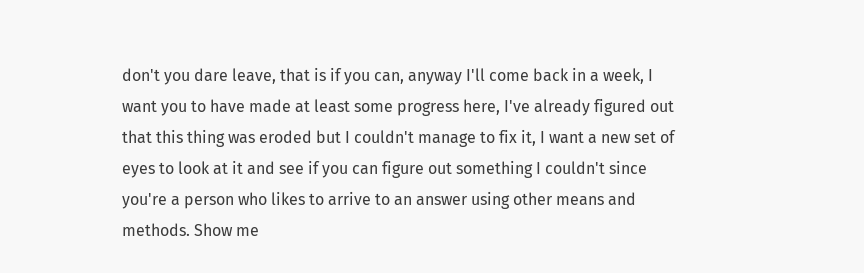don't you dare leave, that is if you can, anyway I'll come back in a week, I want you to have made at least some progress here, I've already figured out that this thing was eroded but I couldn't manage to fix it, I want a new set of eyes to look at it and see if you can figure out something I couldn't since you're a person who likes to arrive to an answer using other means and methods. Show me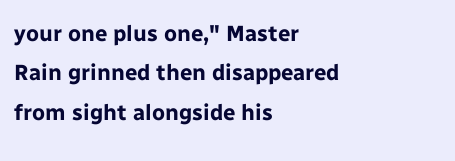your one plus one," Master Rain grinned then disappeared from sight alongside his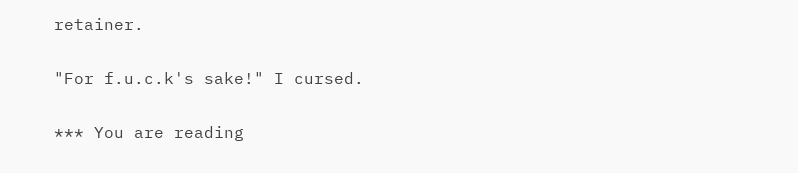retainer.

"For f.u.c.k's sake!" I cursed.

*** You are reading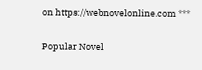on https://webnovelonline.com ***

Popular Novel